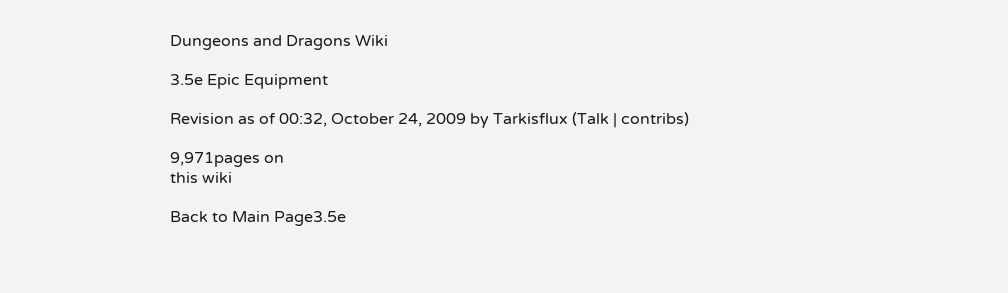Dungeons and Dragons Wiki

3.5e Epic Equipment

Revision as of 00:32, October 24, 2009 by Tarkisflux (Talk | contribs)

9,971pages on
this wiki

Back to Main Page3.5e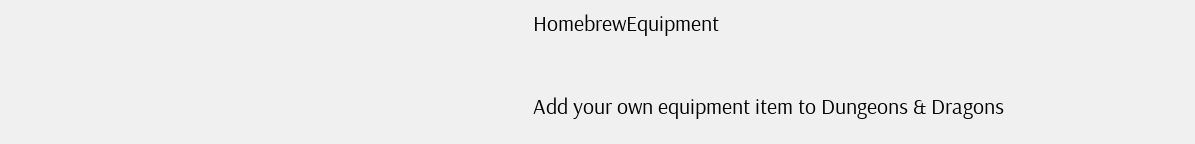HomebrewEquipment

Add your own equipment item to Dungeons & Dragons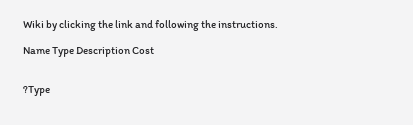Wiki by clicking the link and following the instructions.

Name Type Description Cost


?Type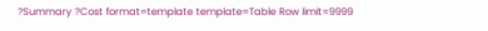?Summary ?Cost format=template template=Table Row limit=9999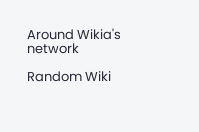Around Wikia's network

Random Wiki